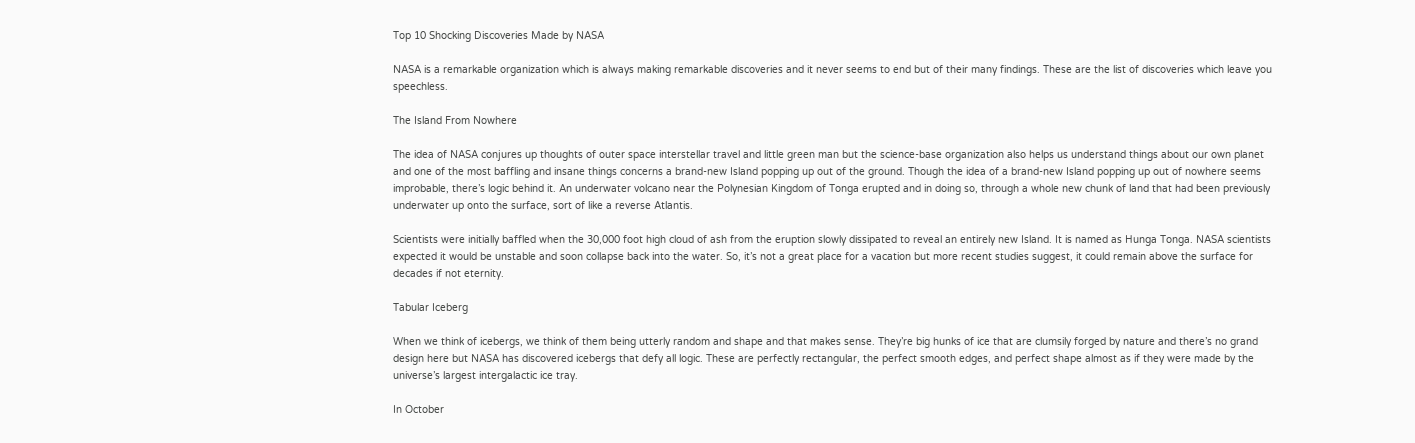Top 10 Shocking Discoveries Made by NASA

NASA is a remarkable organization which is always making remarkable discoveries and it never seems to end but of their many findings. These are the list of discoveries which leave you speechless.

The Island From Nowhere

The idea of NASA conjures up thoughts of outer space interstellar travel and little green man but the science-base organization also helps us understand things about our own planet and one of the most baffling and insane things concerns a brand-new Island popping up out of the ground. Though the idea of a brand-new Island popping up out of nowhere seems improbable, there’s logic behind it. An underwater volcano near the Polynesian Kingdom of Tonga erupted and in doing so, through a whole new chunk of land that had been previously underwater up onto the surface, sort of like a reverse Atlantis.

Scientists were initially baffled when the 30,000 foot high cloud of ash from the eruption slowly dissipated to reveal an entirely new Island. It is named as Hunga Tonga. NASA scientists expected it would be unstable and soon collapse back into the water. So, it’s not a great place for a vacation but more recent studies suggest, it could remain above the surface for decades if not eternity.

Tabular Iceberg

When we think of icebergs, we think of them being utterly random and shape and that makes sense. They’re big hunks of ice that are clumsily forged by nature and there’s no grand design here but NASA has discovered icebergs that defy all logic. These are perfectly rectangular, the perfect smooth edges, and perfect shape almost as if they were made by the universe’s largest intergalactic ice tray.

In October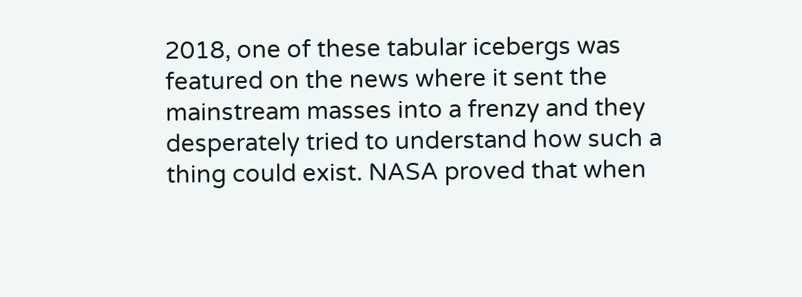2018, one of these tabular icebergs was featured on the news where it sent the mainstream masses into a frenzy and they desperately tried to understand how such a thing could exist. NASA proved that when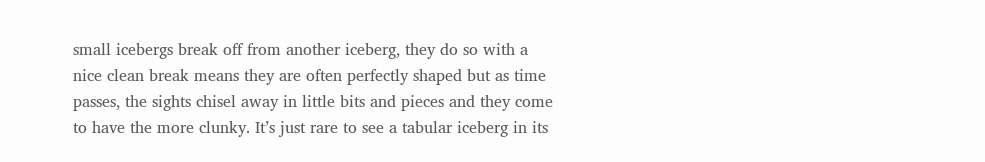small icebergs break off from another iceberg, they do so with a nice clean break means they are often perfectly shaped but as time passes, the sights chisel away in little bits and pieces and they come to have the more clunky. It’s just rare to see a tabular iceberg in its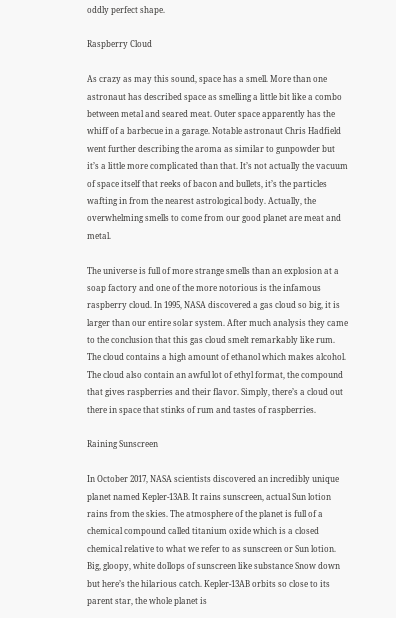oddly perfect shape.

Raspberry Cloud

As crazy as may this sound, space has a smell. More than one astronaut has described space as smelling a little bit like a combo between metal and seared meat. Outer space apparently has the whiff of a barbecue in a garage. Notable astronaut Chris Hadfield went further describing the aroma as similar to gunpowder but it’s a little more complicated than that. It’s not actually the vacuum of space itself that reeks of bacon and bullets, it’s the particles wafting in from the nearest astrological body. Actually, the overwhelming smells to come from our good planet are meat and metal.

The universe is full of more strange smells than an explosion at a soap factory and one of the more notorious is the infamous raspberry cloud. In 1995, NASA discovered a gas cloud so big, it is larger than our entire solar system. After much analysis they came to the conclusion that this gas cloud smelt remarkably like rum. The cloud contains a high amount of ethanol which makes alcohol. The cloud also contain an awful lot of ethyl format, the compound that gives raspberries and their flavor. Simply, there’s a cloud out there in space that stinks of rum and tastes of raspberries.

Raining Sunscreen

In October 2017, NASA scientists discovered an incredibly unique planet named Kepler-13AB. It rains sunscreen, actual Sun lotion rains from the skies. The atmosphere of the planet is full of a chemical compound called titanium oxide which is a closed chemical relative to what we refer to as sunscreen or Sun lotion. Big, gloopy, white dollops of sunscreen like substance Snow down but here’s the hilarious catch. Kepler-13AB orbits so close to its parent star, the whole planet is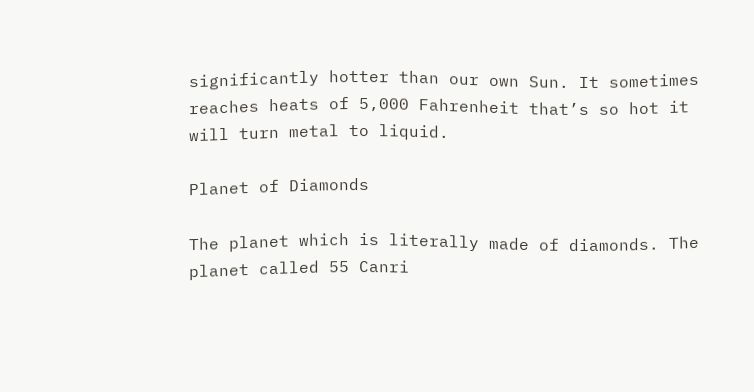significantly hotter than our own Sun. It sometimes reaches heats of 5,000 Fahrenheit that’s so hot it will turn metal to liquid.

Planet of Diamonds

The planet which is literally made of diamonds. The planet called 55 Canri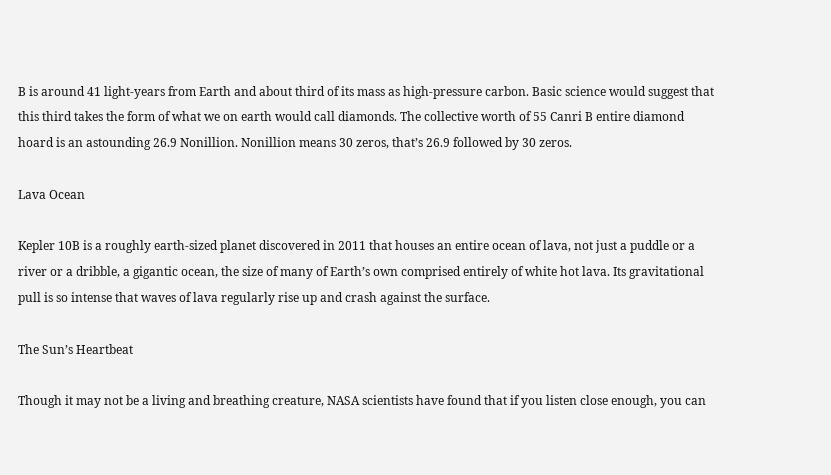B is around 41 light-years from Earth and about third of its mass as high-pressure carbon. Basic science would suggest that this third takes the form of what we on earth would call diamonds. The collective worth of 55 Canri B entire diamond hoard is an astounding 26.9 Nonillion. Nonillion means 30 zeros, that’s 26.9 followed by 30 zeros.

Lava Ocean

Kepler 10B is a roughly earth-sized planet discovered in 2011 that houses an entire ocean of lava, not just a puddle or a river or a dribble, a gigantic ocean, the size of many of Earth’s own comprised entirely of white hot lava. Its gravitational pull is so intense that waves of lava regularly rise up and crash against the surface.

The Sun’s Heartbeat

Though it may not be a living and breathing creature, NASA scientists have found that if you listen close enough, you can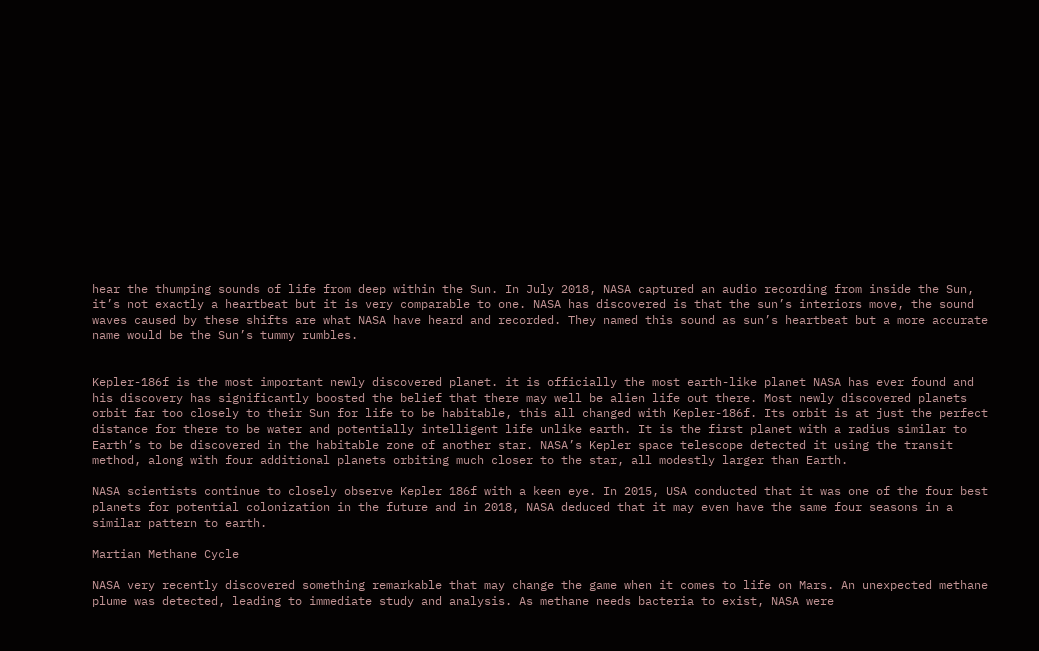hear the thumping sounds of life from deep within the Sun. In July 2018, NASA captured an audio recording from inside the Sun, it’s not exactly a heartbeat but it is very comparable to one. NASA has discovered is that the sun’s interiors move, the sound waves caused by these shifts are what NASA have heard and recorded. They named this sound as sun’s heartbeat but a more accurate name would be the Sun’s tummy rumbles.


Kepler-186f is the most important newly discovered planet. it is officially the most earth-like planet NASA has ever found and his discovery has significantly boosted the belief that there may well be alien life out there. Most newly discovered planets orbit far too closely to their Sun for life to be habitable, this all changed with Kepler-186f. Its orbit is at just the perfect distance for there to be water and potentially intelligent life unlike earth. It is the first planet with a radius similar to Earth’s to be discovered in the habitable zone of another star. NASA’s Kepler space telescope detected it using the transit method, along with four additional planets orbiting much closer to the star, all modestly larger than Earth.

NASA scientists continue to closely observe Kepler 186f with a keen eye. In 2015, USA conducted that it was one of the four best planets for potential colonization in the future and in 2018, NASA deduced that it may even have the same four seasons in a similar pattern to earth.

Martian Methane Cycle

NASA very recently discovered something remarkable that may change the game when it comes to life on Mars. An unexpected methane plume was detected, leading to immediate study and analysis. As methane needs bacteria to exist, NASA were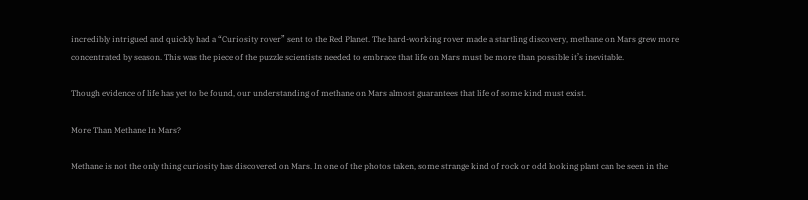incredibly intrigued and quickly had a “Curiosity rover” sent to the Red Planet. The hard-working rover made a startling discovery, methane on Mars grew more concentrated by season. This was the piece of the puzzle scientists needed to embrace that life on Mars must be more than possible it’s inevitable.

Though evidence of life has yet to be found, our understanding of methane on Mars almost guarantees that life of some kind must exist.

More Than Methane In Mars?

Methane is not the only thing curiosity has discovered on Mars. In one of the photos taken, some strange kind of rock or odd looking plant can be seen in the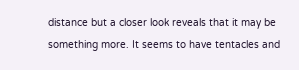distance but a closer look reveals that it may be something more. It seems to have tentacles and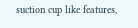suction cup like features,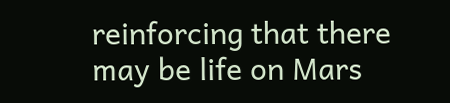reinforcing that there may be life on Mars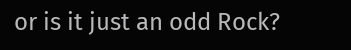or is it just an odd Rock?